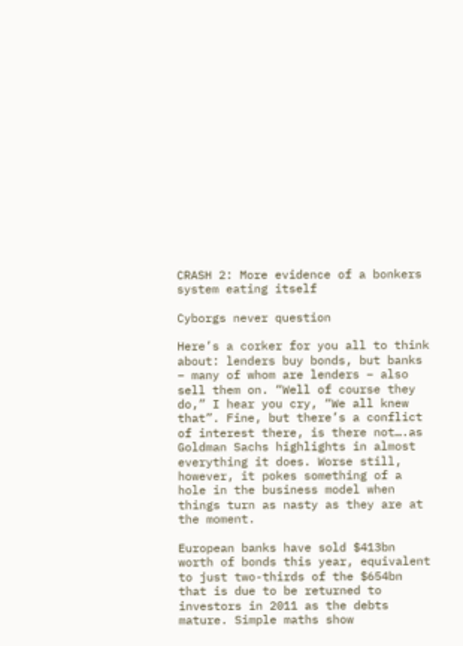CRASH 2: More evidence of a bonkers system eating itself

Cyborgs never question

Here’s a corker for you all to think about: lenders buy bonds, but banks – many of whom are lenders – also sell them on. “Well of course they do,” I hear you cry, “We all knew that”. Fine, but there’s a conflict of interest there, is there not….as Goldman Sachs highlights in almost everything it does. Worse still, however, it pokes something of a hole in the business model when things turn as nasty as they are at the moment.

European banks have sold $413bn worth of bonds this year, equivalent to just two-thirds of the $654bn that is due to be returned to investors in 2011 as the debts mature. Simple maths show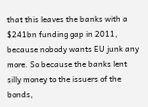that this leaves the banks with a $241bn funding gap in 2011, because nobody wants EU junk any more. So because the banks lent silly money to the issuers of the bonds,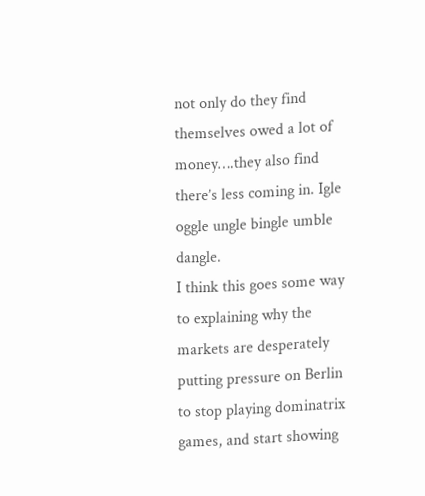not only do they find themselves owed a lot of money….they also find there’s less coming in. Igle oggle ungle bingle umble dangle.
I think this goes some way to explaining why the markets are desperately putting pressure on Berlin to stop playing dominatrix games, and start showing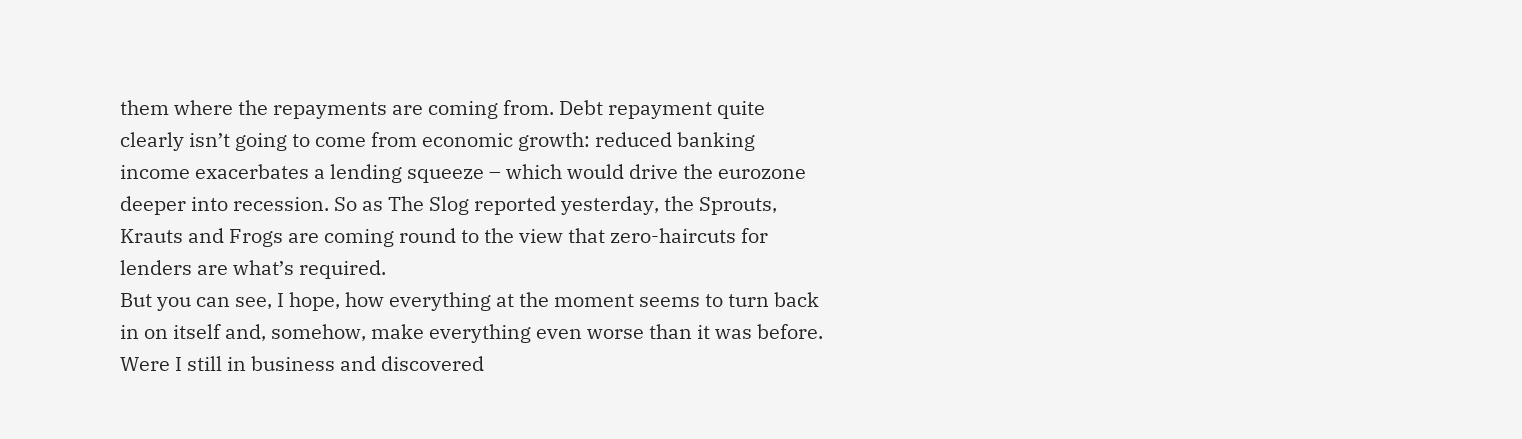them where the repayments are coming from. Debt repayment quite clearly isn’t going to come from economic growth: reduced banking income exacerbates a lending squeeze – which would drive the eurozone deeper into recession. So as The Slog reported yesterday, the Sprouts, Krauts and Frogs are coming round to the view that zero-haircuts for lenders are what’s required.
But you can see, I hope, how everything at the moment seems to turn back in on itself and, somehow, make everything even worse than it was before. Were I still in business and discovered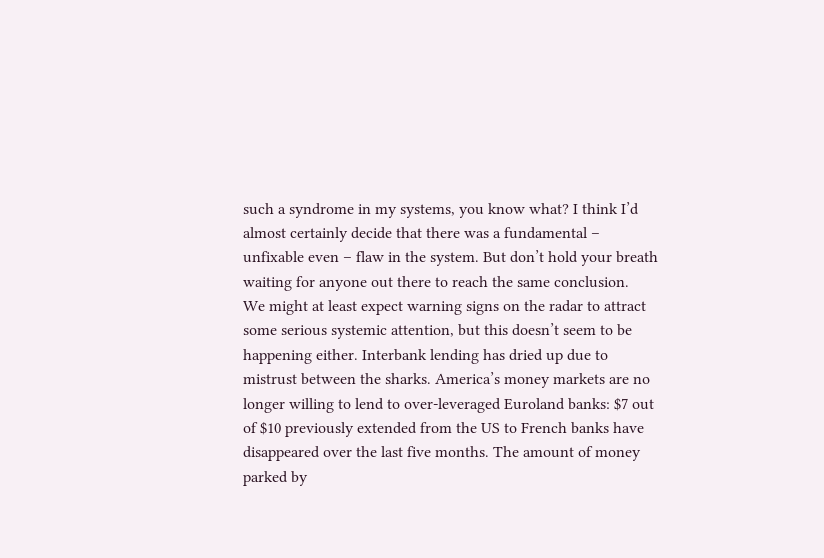such a syndrome in my systems, you know what? I think I’d almost certainly decide that there was a fundamental – unfixable even – flaw in the system. But don’t hold your breath waiting for anyone out there to reach the same conclusion.
We might at least expect warning signs on the radar to attract some serious systemic attention, but this doesn’t seem to be happening either. Interbank lending has dried up due to mistrust between the sharks. America’s money markets are no longer willing to lend to over-leveraged Euroland banks: $7 out of $10 previously extended from the US to French banks have disappeared over the last five months. The amount of money parked by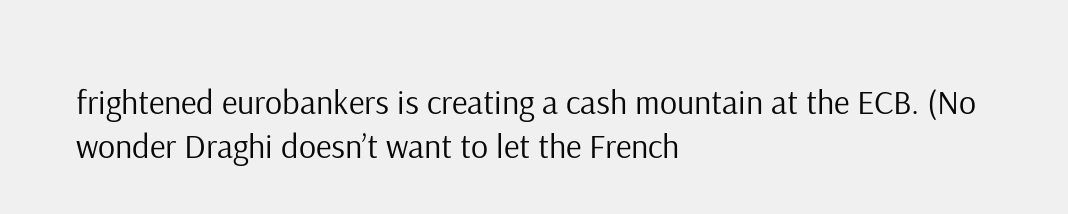frightened eurobankers is creating a cash mountain at the ECB. (No wonder Draghi doesn’t want to let the French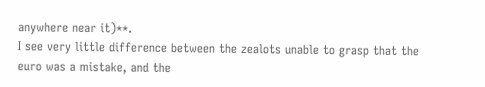anywhere near it)**.
I see very little difference between the zealots unable to grasp that the euro was a mistake, and the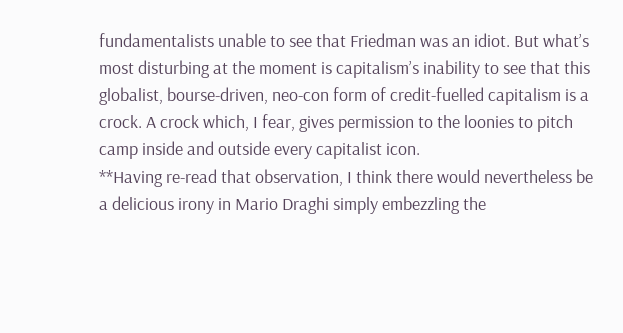fundamentalists unable to see that Friedman was an idiot. But what’s most disturbing at the moment is capitalism’s inability to see that this globalist, bourse-driven, neo-con form of credit-fuelled capitalism is a crock. A crock which, I fear, gives permission to the loonies to pitch camp inside and outside every capitalist icon.
**Having re-read that observation, I think there would nevertheless be a delicious irony in Mario Draghi simply embezzling the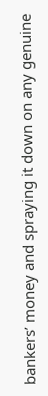bankers’ money and spraying it down on any genuine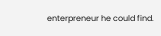enterpreneur he could find.